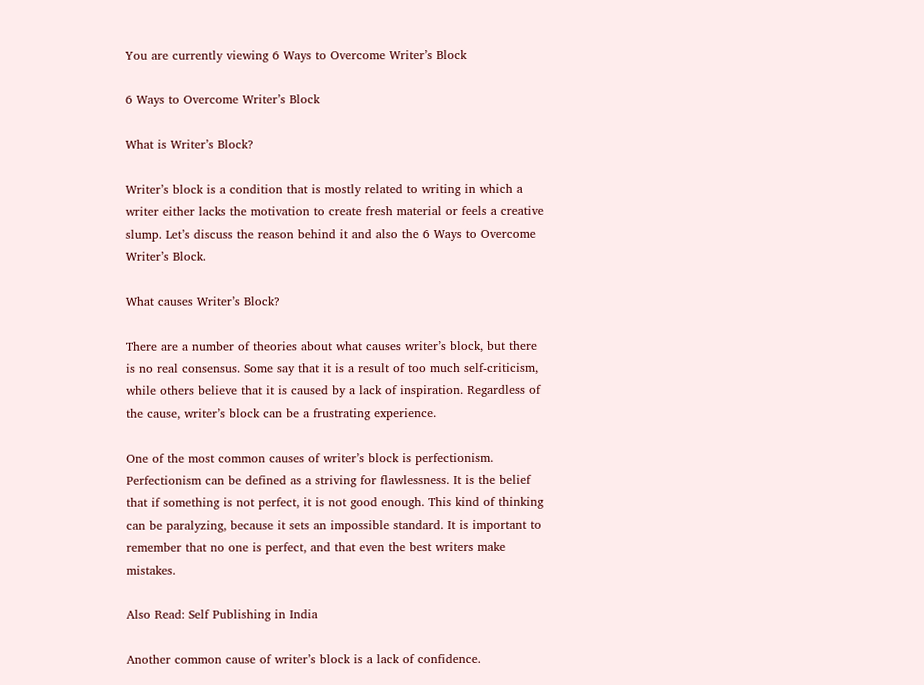You are currently viewing 6 Ways to Overcome Writer’s Block

6 Ways to Overcome Writer’s Block

What is Writer’s Block?

Writer’s block is a condition that is mostly related to writing in which a writer either lacks the motivation to create fresh material or feels a creative slump. Let’s discuss the reason behind it and also the 6 Ways to Overcome Writer’s Block.

What causes Writer’s Block?

There are a number of theories about what causes writer’s block, but there is no real consensus. Some say that it is a result of too much self-criticism, while others believe that it is caused by a lack of inspiration. Regardless of the cause, writer’s block can be a frustrating experience.

One of the most common causes of writer’s block is perfectionism. Perfectionism can be defined as a striving for flawlessness. It is the belief that if something is not perfect, it is not good enough. This kind of thinking can be paralyzing, because it sets an impossible standard. It is important to remember that no one is perfect, and that even the best writers make mistakes.

Also Read: Self Publishing in India

Another common cause of writer’s block is a lack of confidence.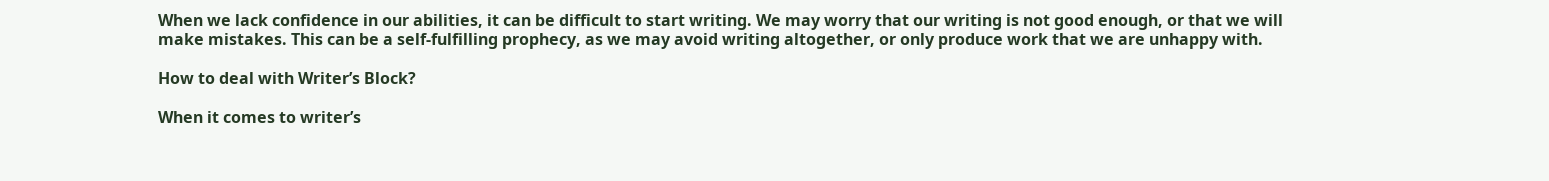When we lack confidence in our abilities, it can be difficult to start writing. We may worry that our writing is not good enough, or that we will make mistakes. This can be a self-fulfilling prophecy, as we may avoid writing altogether, or only produce work that we are unhappy with.

How to deal with Writer’s Block?

When it comes to writer’s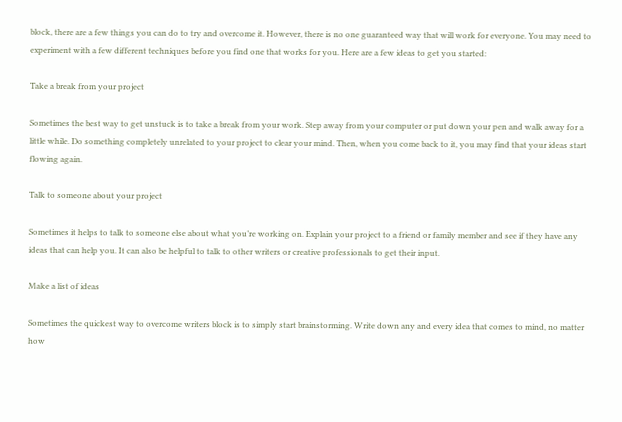block, there are a few things you can do to try and overcome it. However, there is no one guaranteed way that will work for everyone. You may need to experiment with a few different techniques before you find one that works for you. Here are a few ideas to get you started:

Take a break from your project

Sometimes the best way to get unstuck is to take a break from your work. Step away from your computer or put down your pen and walk away for a little while. Do something completely unrelated to your project to clear your mind. Then, when you come back to it, you may find that your ideas start flowing again.

Talk to someone about your project

Sometimes it helps to talk to someone else about what you’re working on. Explain your project to a friend or family member and see if they have any ideas that can help you. It can also be helpful to talk to other writers or creative professionals to get their input.

Make a list of ideas

Sometimes the quickest way to overcome writers block is to simply start brainstorming. Write down any and every idea that comes to mind, no matter how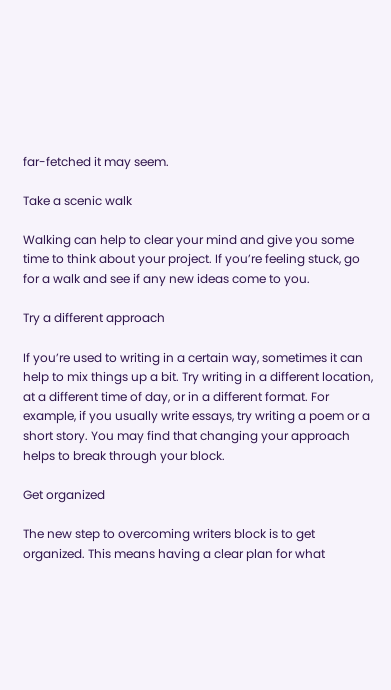far-fetched it may seem.

Take a scenic walk

Walking can help to clear your mind and give you some time to think about your project. If you’re feeling stuck, go for a walk and see if any new ideas come to you.

Try a different approach

If you’re used to writing in a certain way, sometimes it can help to mix things up a bit. Try writing in a different location, at a different time of day, or in a different format. For example, if you usually write essays, try writing a poem or a short story. You may find that changing your approach helps to break through your block.

Get organized

The new step to overcoming writers block is to get organized. This means having a clear plan for what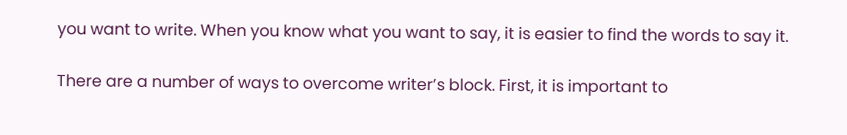you want to write. When you know what you want to say, it is easier to find the words to say it.

There are a number of ways to overcome writer’s block. First, it is important to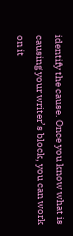identify the cause. Once you know what is causing your writer’s block, you can work on it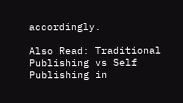accordingly.

Also Read: Traditional Publishing vs Self Publishing in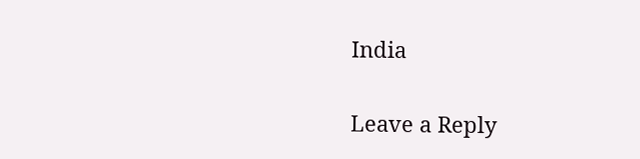India

Leave a Reply